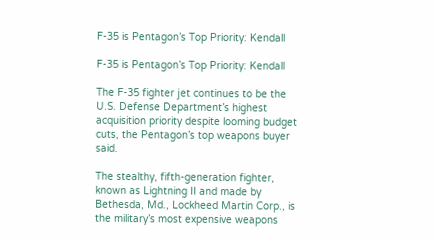F-35 is Pentagon’s Top Priority: Kendall

F-35 is Pentagon’s Top Priority: Kendall

The F-35 fighter jet continues to be the U.S. Defense Department’s highest acquisition priority despite looming budget cuts, the Pentagon’s top weapons buyer said.

The stealthy, fifth-generation fighter, known as Lightning II and made by Bethesda, Md., Lockheed Martin Corp., is the military’s most expensive weapons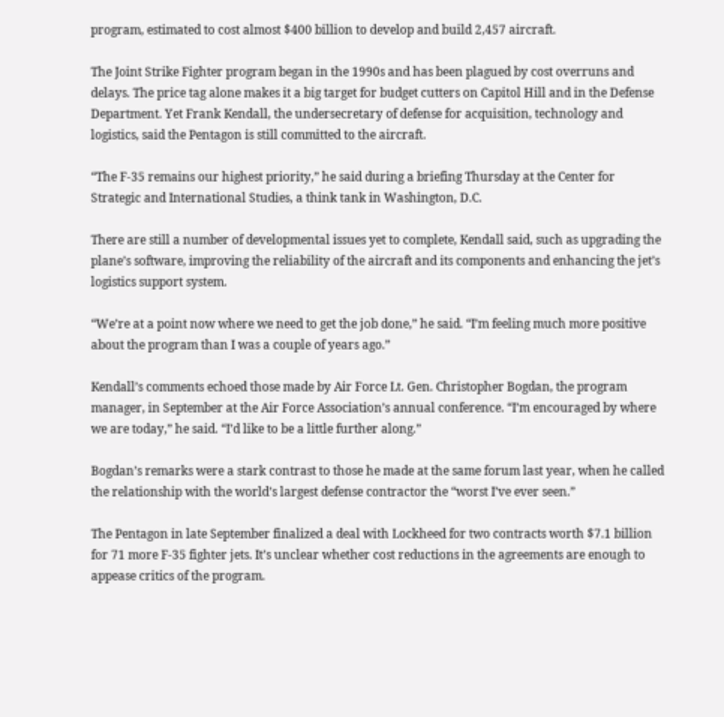program, estimated to cost almost $400 billion to develop and build 2,457 aircraft.

The Joint Strike Fighter program began in the 1990s and has been plagued by cost overruns and delays. The price tag alone makes it a big target for budget cutters on Capitol Hill and in the Defense Department. Yet Frank Kendall, the undersecretary of defense for acquisition, technology and logistics, said the Pentagon is still committed to the aircraft.

“The F-35 remains our highest priority,” he said during a briefing Thursday at the Center for Strategic and International Studies, a think tank in Washington, D.C.

There are still a number of developmental issues yet to complete, Kendall said, such as upgrading the plane’s software, improving the reliability of the aircraft and its components and enhancing the jet’s logistics support system.

“We’re at a point now where we need to get the job done,” he said. “I’m feeling much more positive about the program than I was a couple of years ago.”

Kendall’s comments echoed those made by Air Force Lt. Gen. Christopher Bogdan, the program manager, in September at the Air Force Association’s annual conference. “I’m encouraged by where we are today,” he said. “I’d like to be a little further along.”

Bogdan’s remarks were a stark contrast to those he made at the same forum last year, when he called the relationship with the world’s largest defense contractor the “worst I’ve ever seen.”

The Pentagon in late September finalized a deal with Lockheed for two contracts worth $7.1 billion for 71 more F-35 fighter jets. It’s unclear whether cost reductions in the agreements are enough to appease critics of the program.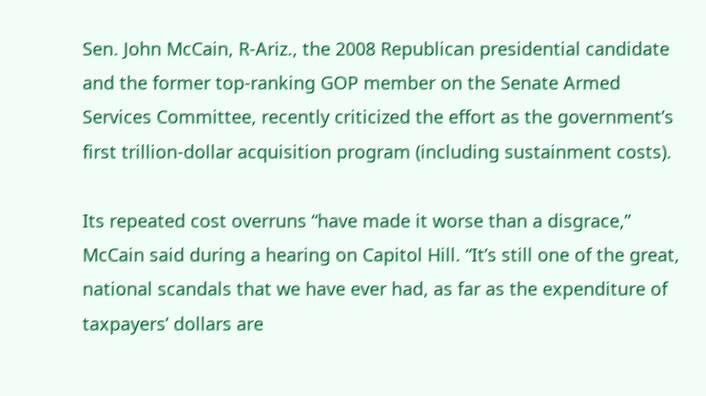Sen. John McCain, R-Ariz., the 2008 Republican presidential candidate and the former top-ranking GOP member on the Senate Armed Services Committee, recently criticized the effort as the government’s first trillion-dollar acquisition program (including sustainment costs).

Its repeated cost overruns “have made it worse than a disgrace,” McCain said during a hearing on Capitol Hill. “It’s still one of the great, national scandals that we have ever had, as far as the expenditure of taxpayers’ dollars are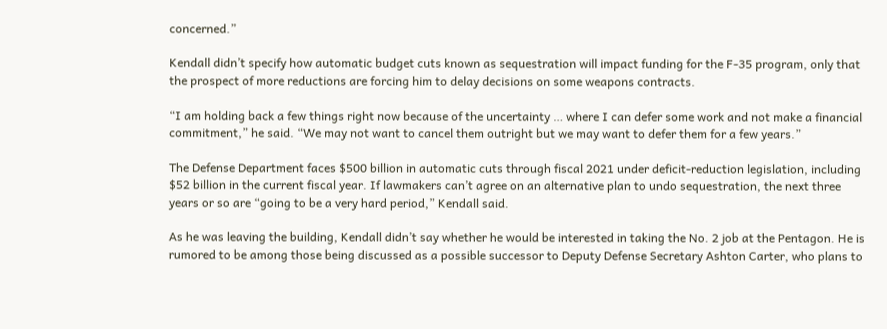concerned.”

Kendall didn’t specify how automatic budget cuts known as sequestration will impact funding for the F-35 program, only that the prospect of more reductions are forcing him to delay decisions on some weapons contracts.

“I am holding back a few things right now because of the uncertainty … where I can defer some work and not make a financial commitment,” he said. “We may not want to cancel them outright but we may want to defer them for a few years.”

The Defense Department faces $500 billion in automatic cuts through fiscal 2021 under deficit-reduction legislation, including $52 billion in the current fiscal year. If lawmakers can’t agree on an alternative plan to undo sequestration, the next three years or so are “going to be a very hard period,” Kendall said.

As he was leaving the building, Kendall didn’t say whether he would be interested in taking the No. 2 job at the Pentagon. He is rumored to be among those being discussed as a possible successor to Deputy Defense Secretary Ashton Carter, who plans to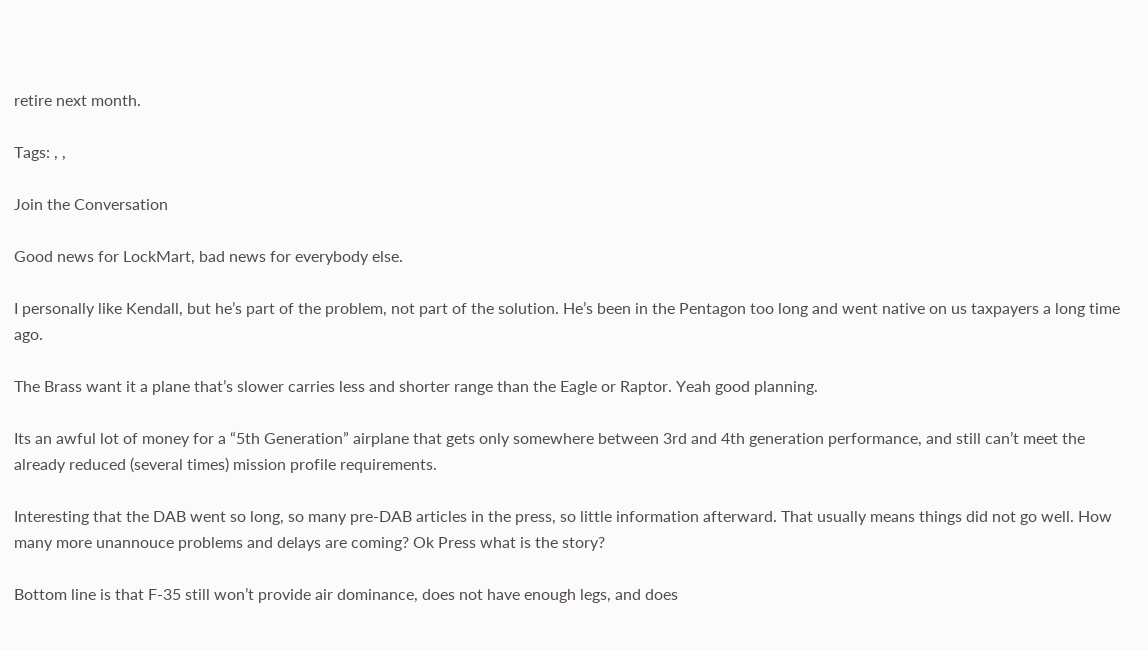retire next month.

Tags: , ,

Join the Conversation

Good news for LockMart, bad news for everybody else.

I personally like Kendall, but he’s part of the problem, not part of the solution. He’s been in the Pentagon too long and went native on us taxpayers a long time ago.

The Brass want it a plane that’s slower carries less and shorter range than the Eagle or Raptor. Yeah good planning.

Its an awful lot of money for a “5th Generation” airplane that gets only somewhere between 3rd and 4th generation performance, and still can’t meet the already reduced (several times) mission profile requirements.

Interesting that the DAB went so long, so many pre-DAB articles in the press, so little information afterward. That usually means things did not go well. How many more unannouce problems and delays are coming? Ok Press what is the story?

Bottom line is that F-35 still won’t provide air dominance, does not have enough legs, and does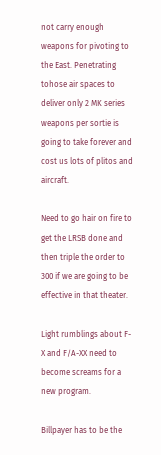not carry enough weapons for pivoting to the East. Penetrating tohose air spaces to deliver only 2 MK series weapons per sortie is going to take forever and cost us lots of plitos and aircraft.

Need to go hair on fire to get the LRSB done and then triple the order to 300 if we are going to be effective in that theater.

Light rumblings about F-X and F/A-XX need to become screams for a new program.

Billpayer has to be the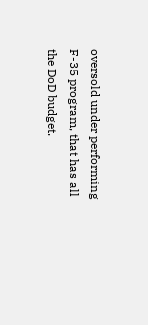oversold under performing F-35 program, that has all the DoD budget.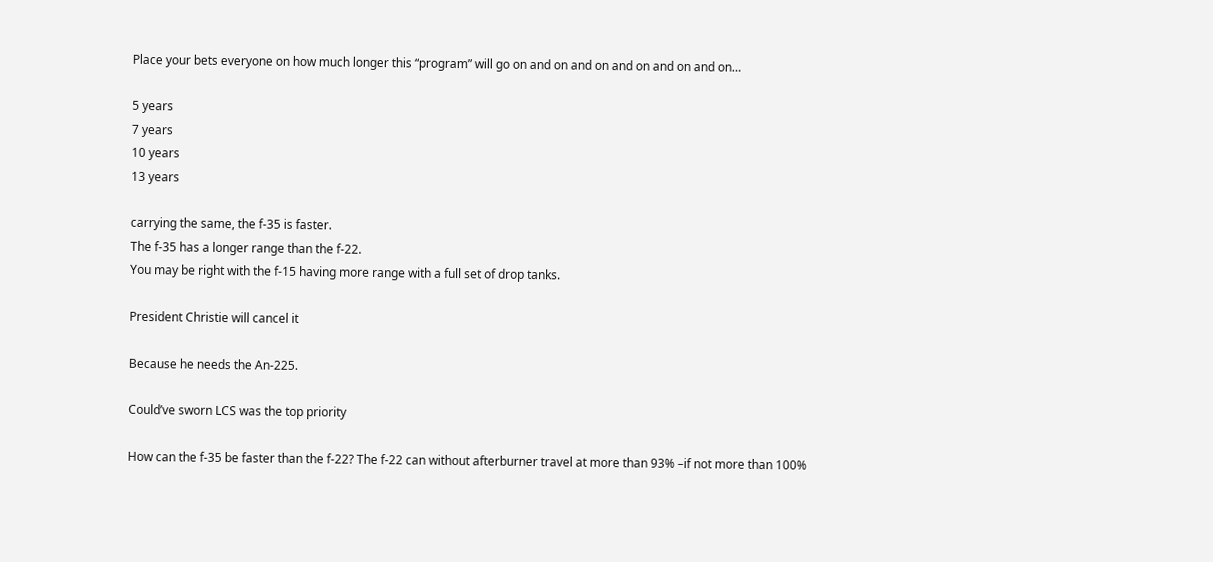Place your bets everyone on how much longer this “program” will go on and on and on and on and on and on…

5 years
7 years
10 years
13 years

carrying the same, the f-35 is faster.
The f-35 has a longer range than the f-22.
You may be right with the f-15 having more range with a full set of drop tanks.

President Christie will cancel it

Because he needs the An-225.

Could’ve sworn LCS was the top priority

How can the f-35 be faster than the f-22? The f-22 can without afterburner travel at more than 93% –if not more than 100%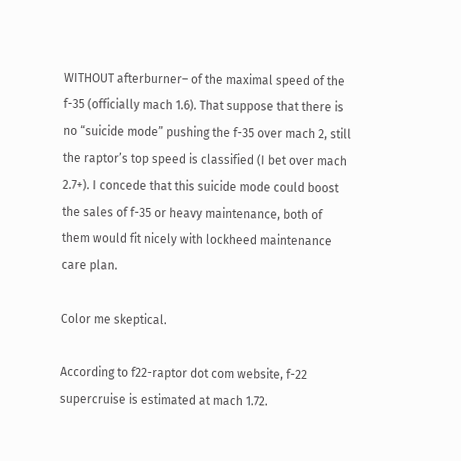WITHOUT afterburner– of the maximal speed of the f-35 (officially mach 1.6). That suppose that there is no “suicide mode” pushing the f-35 over mach 2, still the raptor’s top speed is classified (I bet over mach 2.7+). I concede that this suicide mode could boost the sales of f-35 or heavy maintenance, both of them would fit nicely with lockheed maintenance care plan.

Color me skeptical.

According to f22-raptor dot com website, f-22 supercruise is estimated at mach 1.72.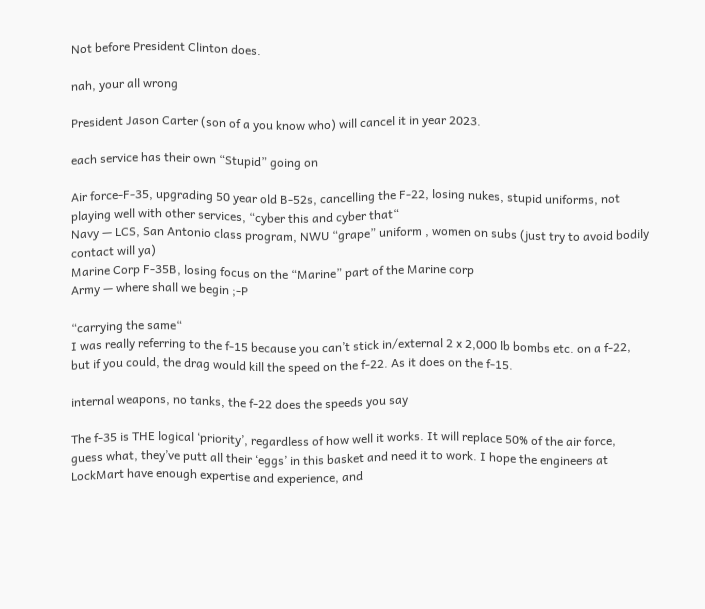Not before President Clinton does.

nah, your all wrong

President Jason Carter (son of a you know who) will cancel it in year 2023.

each service has their own “Stupid” going on

Air force-F-35, upgrading 50 year old B-52s, cancelling the F-22, losing nukes, stupid uniforms, not playing well with other services, “cyber this and cyber that“
Navy — LCS, San Antonio class program, NWU “grape” uniform , women on subs (just try to avoid bodily contact will ya)
Marine Corp F-35B, losing focus on the “Marine” part of the Marine corp
Army — where shall we begin ;-P

“carrying the same“
I was really referring to the f-15 because you can’t stick in/external 2 x 2,000 lb bombs etc. on a f-22, but if you could, the drag would kill the speed on the f-22. As it does on the f-15.

internal weapons, no tanks, the f-22 does the speeds you say

The f-35 is THE logical ‘priority’, regardless of how well it works. It will replace 50% of the air force, guess what, they’ve putt all their ‘eggs’ in this basket and need it to work. I hope the engineers at LockMart have enough expertise and experience, and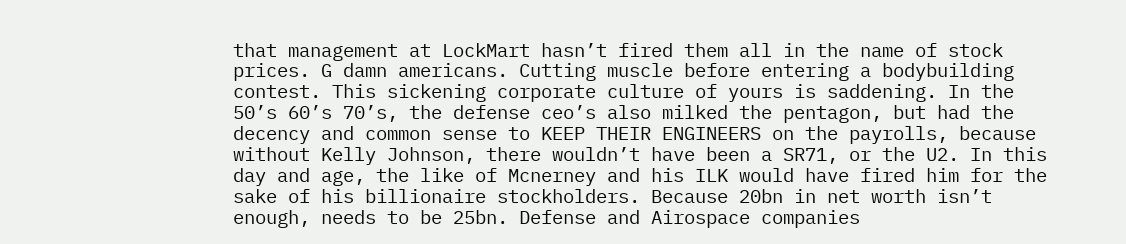that management at LockMart hasn’t fired them all in the name of stock prices. G damn americans. Cutting muscle before entering a bodybuilding contest. This sickening corporate culture of yours is saddening. In the 50’s 60’s 70’s, the defense ceo’s also milked the pentagon, but had the decency and common sense to KEEP THEIR ENGINEERS on the payrolls, because without Kelly Johnson, there wouldn’t have been a SR71, or the U2. In this day and age, the like of Mcnerney and his ILK would have fired him for the sake of his billionaire stockholders. Because 20bn in net worth isn’t enough, needs to be 25bn. Defense and Airospace companies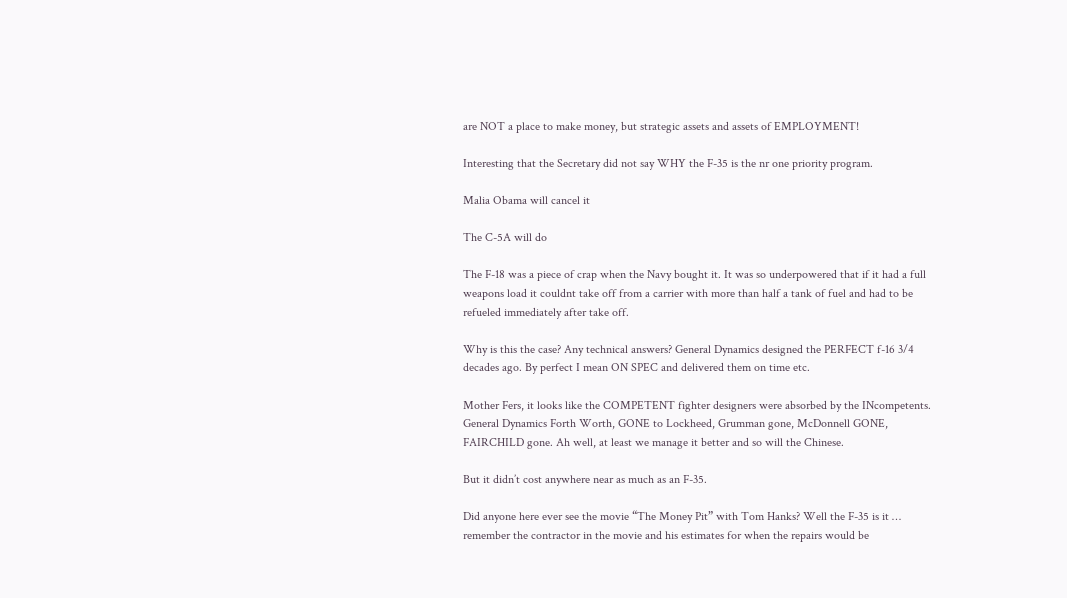are NOT a place to make money, but strategic assets and assets of EMPLOYMENT!

Interesting that the Secretary did not say WHY the F-35 is the nr one priority program.

Malia Obama will cancel it

The C-5A will do

The F-18 was a piece of crap when the Navy bought it. It was so underpowered that if it had a full weapons load it couldnt take off from a carrier with more than half a tank of fuel and had to be refueled immediately after take off.

Why is this the case? Any technical answers? General Dynamics designed the PERFECT f-16 3/4 decades ago. By perfect I mean ON SPEC and delivered them on time etc.

Mother Fers, it looks like the COMPETENT fighter designers were absorbed by the INcompetents. General Dynamics Forth Worth, GONE to Lockheed, Grumman gone, McDonnell GONE, FAIRCHILD gone. Ah well, at least we manage it better and so will the Chinese.

But it didn’t cost anywhere near as much as an F-35.

Did anyone here ever see the movie “The Money Pit” with Tom Hanks? Well the F-35 is it … remember the contractor in the movie and his estimates for when the repairs would be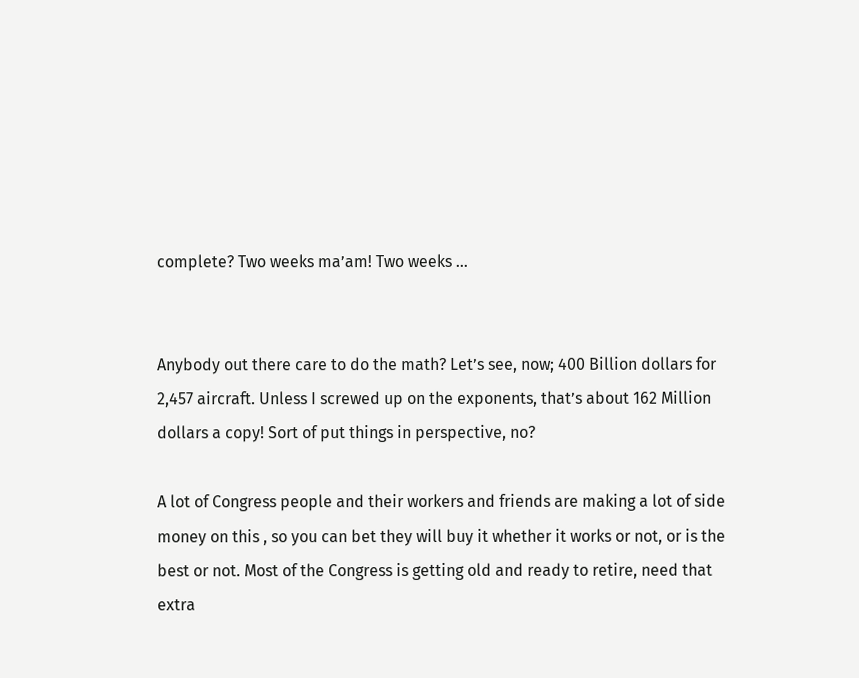complete? Two weeks ma’am! Two weeks …


Anybody out there care to do the math? Let’s see, now; 400 Billion dollars for 2,457 aircraft. Unless I screwed up on the exponents, that’s about 162 Million dollars a copy! Sort of put things in perspective, no?

A lot of Congress people and their workers and friends are making a lot of side money on this , so you can bet they will buy it whether it works or not, or is the best or not. Most of the Congress is getting old and ready to retire, need that extra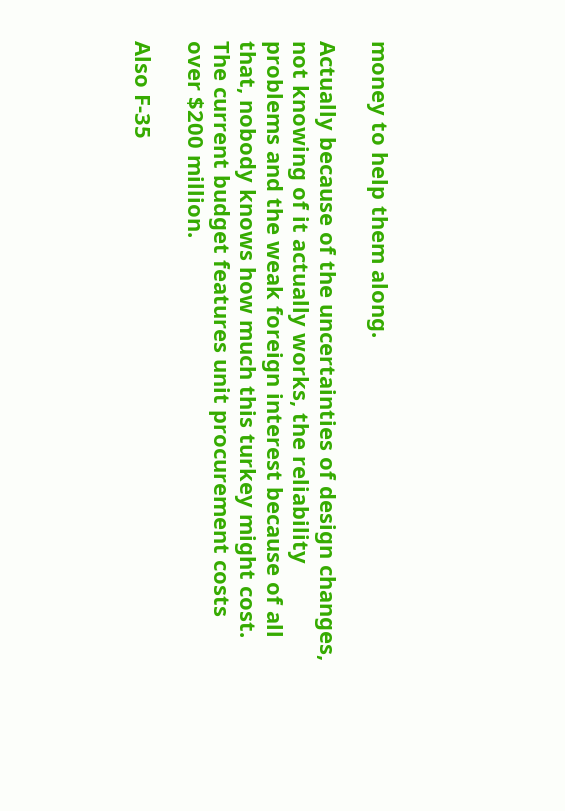money to help them along.

Actually because of the uncertainties of design changes, not knowing of it actually works, the reliability problems and the weak foreign interest because of all that, nobody knows how much this turkey might cost. The current budget features unit procurement costs over $200 million.

Also F-35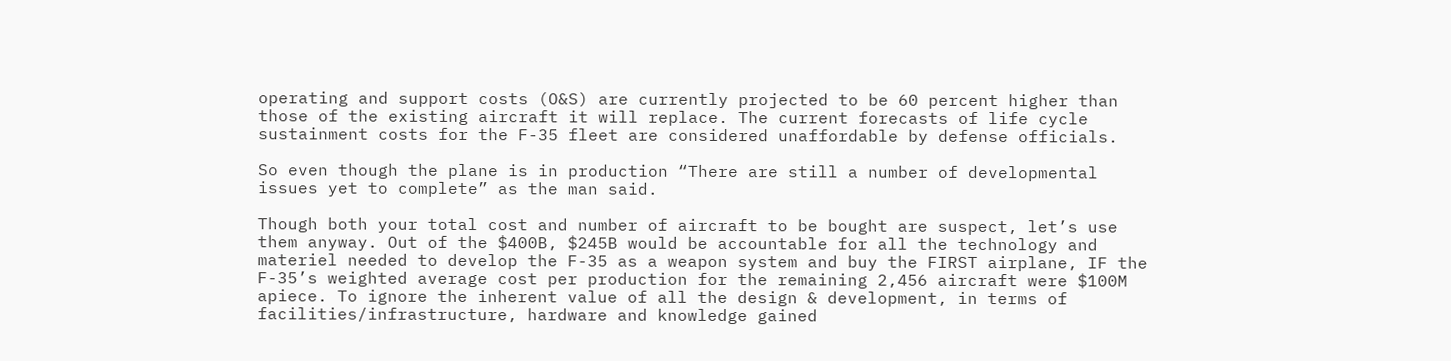operating and support costs (O&S) are currently projected to be 60 percent higher than those of the existing aircraft it will replace. The current forecasts of life cycle sustainment costs for the F-35 fleet are considered unaffordable by defense officials.

So even though the plane is in production “There are still a number of developmental issues yet to complete” as the man said.

Though both your total cost and number of aircraft to be bought are suspect, let’s use them anyway. Out of the $400B, $245B would be accountable for all the technology and materiel needed to develop the F-35 as a weapon system and buy the FIRST airplane, IF the F-35’s weighted average cost per production for the remaining 2,456 aircraft were $100M apiece. To ignore the inherent value of all the design & development, in terms of facilities/infrastructure, hardware and knowledge gained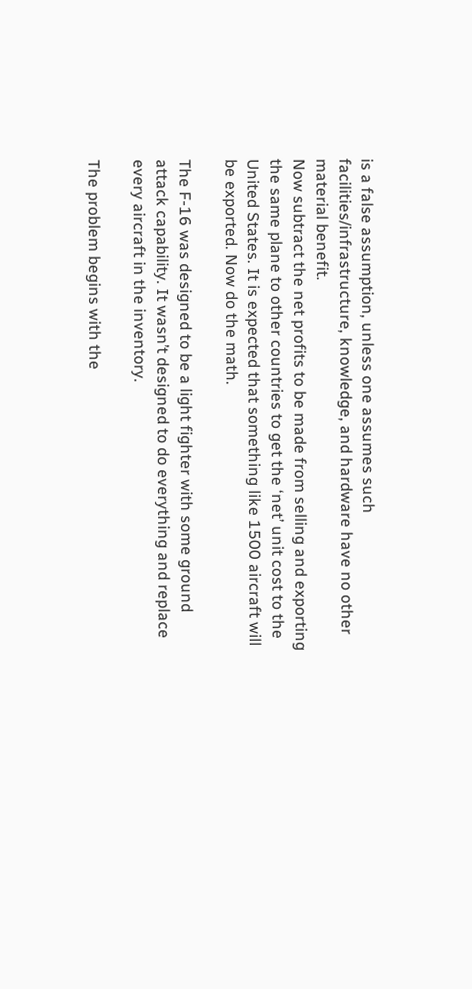is a false assumption, unless one assumes such facilities/infrastructure, knowledge, and hardware have no other material benefit.
Now subtract the net profits to be made from selling and exporting the same plane to other countries to get the ‘net’ unit cost to the United States. It is expected that something like 1500 aircraft will be exported. Now do the math.

The F-16 was designed to be a light fighter with some ground attack capability. It wasn’t designed to do everything and replace every aircraft in the inventory.

The problem begins with the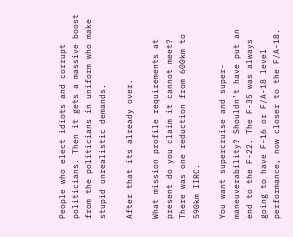People who elect idiots and corrupt politicians. Then it gets a massive boost from the politicians in uniform who make stupid unrealistic demands.

After that its already over.

What mission profile requirements at present do you claim it cannot meet? There was one reduction from 600km to 590km IIRC.

You want supercruise and super-maneuverability? Shouldn’t have put an end to the F-22. The F-35 was always going to have F-16 or F/A-18 level performance, now closer to the F/A-18.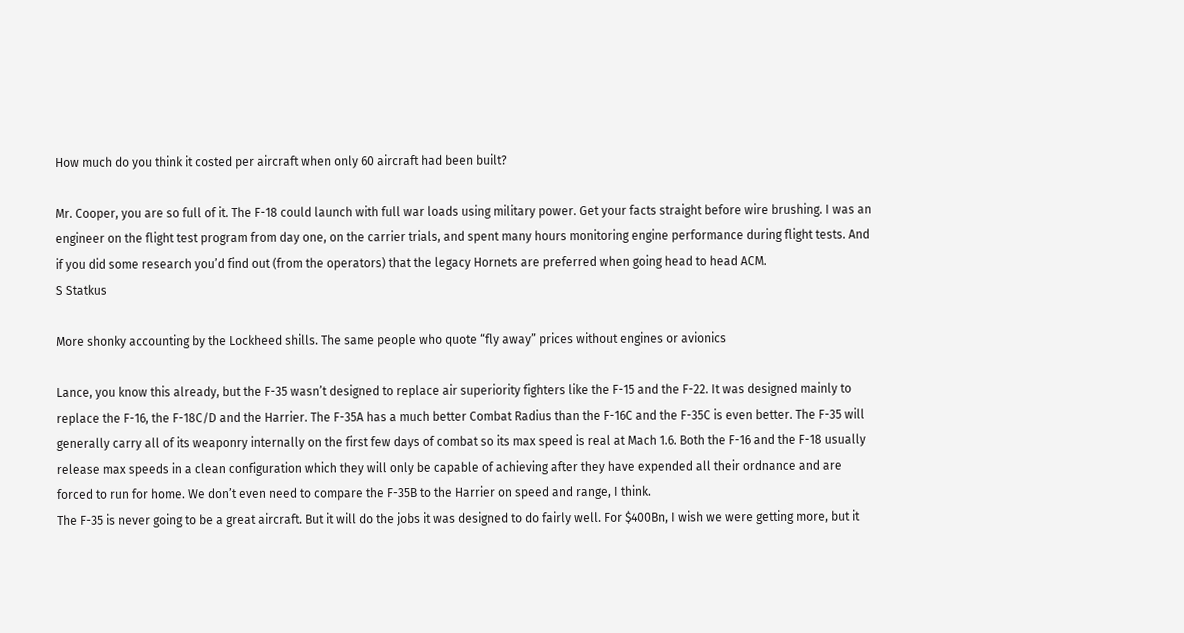How much do you think it costed per aircraft when only 60 aircraft had been built?

Mr. Cooper, you are so full of it. The F-18 could launch with full war loads using military power. Get your facts straight before wire brushing. I was an engineer on the flight test program from day one, on the carrier trials, and spent many hours monitoring engine performance during flight tests. And if you did some research you’d find out (from the operators) that the legacy Hornets are preferred when going head to head ACM.
S Statkus

More shonky accounting by the Lockheed shills. The same people who quote “fly away” prices without engines or avionics

Lance, you know this already, but the F-35 wasn’t designed to replace air superiority fighters like the F-15 and the F-22. It was designed mainly to replace the F-16, the F-18C/D and the Harrier. The F-35A has a much better Combat Radius than the F-16C and the F-35C is even better. The F-35 will generally carry all of its weaponry internally on the first few days of combat so its max speed is real at Mach 1.6. Both the F-16 and the F-18 usually release max speeds in a clean configuration which they will only be capable of achieving after they have expended all their ordnance and are forced to run for home. We don’t even need to compare the F-35B to the Harrier on speed and range, I think.
The F-35 is never going to be a great aircraft. But it will do the jobs it was designed to do fairly well. For $400Bn, I wish we were getting more, but it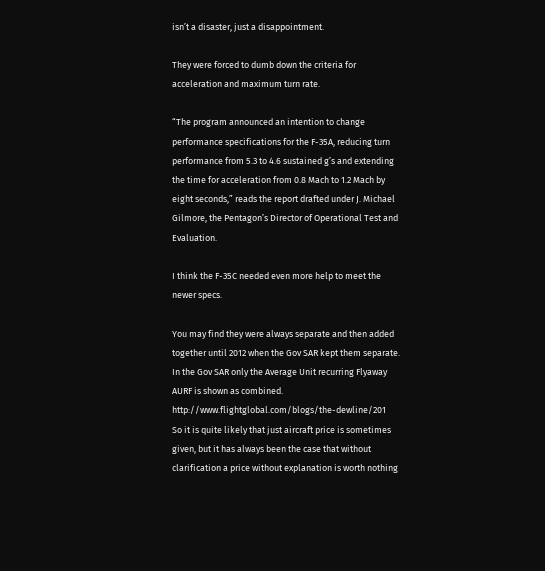isn’t a disaster, just a disappointment.

They were forced to dumb down the criteria for acceleration and maximum turn rate.

“The program announced an intention to change performance specifications for the F-35A, reducing turn performance from 5.3 to 4.6 sustained g’s and extending the time for acceleration from 0.8 Mach to 1.2 Mach by eight seconds,” reads the report drafted under J. Michael Gilmore, the Pentagon’s Director of Operational Test and Evaluation.

I think the F-35C needed even more help to meet the newer specs.

You may find they were always separate and then added together until 2012 when the Gov SAR kept them separate. In the Gov SAR only the Average Unit recurring Flyaway AURF is shown as combined. http://www.flightglobal.com/blogs/the-dewline/201
So it is quite likely that just aircraft price is sometimes given, but it has always been the case that without clarification a price without explanation is worth nothing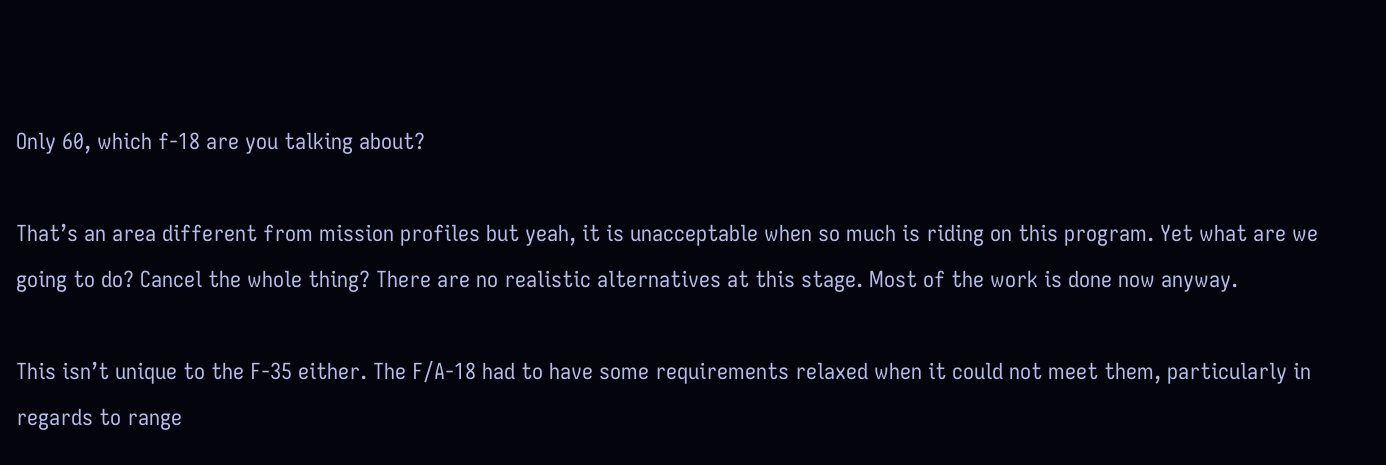Only 60, which f-18 are you talking about?

That’s an area different from mission profiles but yeah, it is unacceptable when so much is riding on this program. Yet what are we going to do? Cancel the whole thing? There are no realistic alternatives at this stage. Most of the work is done now anyway.

This isn’t unique to the F-35 either. The F/A-18 had to have some requirements relaxed when it could not meet them, particularly in regards to range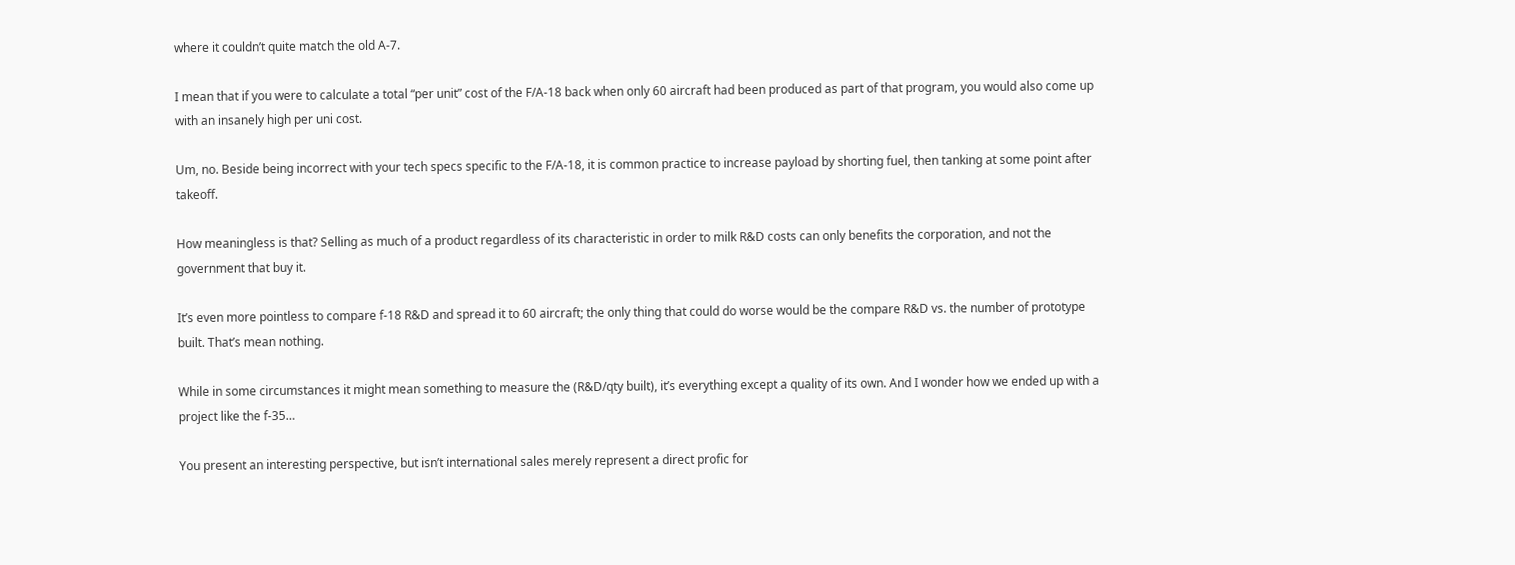where it couldn’t quite match the old A-7.

I mean that if you were to calculate a total “per unit” cost of the F/A-18 back when only 60 aircraft had been produced as part of that program, you would also come up with an insanely high per uni cost.

Um, no. Beside being incorrect with your tech specs specific to the F/A-18, it is common practice to increase payload by shorting fuel, then tanking at some point after takeoff.

How meaningless is that? Selling as much of a product regardless of its characteristic in order to milk R&D costs can only benefits the corporation, and not the government that buy it.

It’s even more pointless to compare f-18 R&D and spread it to 60 aircraft; the only thing that could do worse would be the compare R&D vs. the number of prototype built. That’s mean nothing.

While in some circumstances it might mean something to measure the (R&D/qty built), it’s everything except a quality of its own. And I wonder how we ended up with a project like the f-35…

You present an interesting perspective, but isn’t international sales merely represent a direct profic for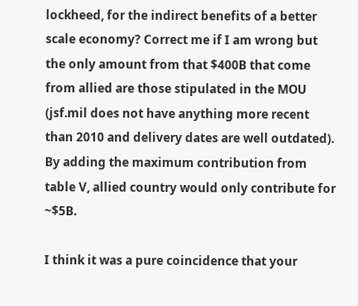lockheed, for the indirect benefits of a better scale economy? Correct me if I am wrong but the only amount from that $400B that come from allied are those stipulated in the MOU (jsf.mil does not have anything more recent than 2010 and delivery dates are well outdated). By adding the maximum contribution from table V, allied country would only contribute for ~$5B.

I think it was a pure coincidence that your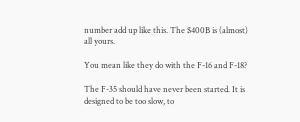number add up like this. The $400B is (almost) all yours.

You mean like they do with the F-16 and F-18?

The F-35 should have never been started. It is designed to be too slow, to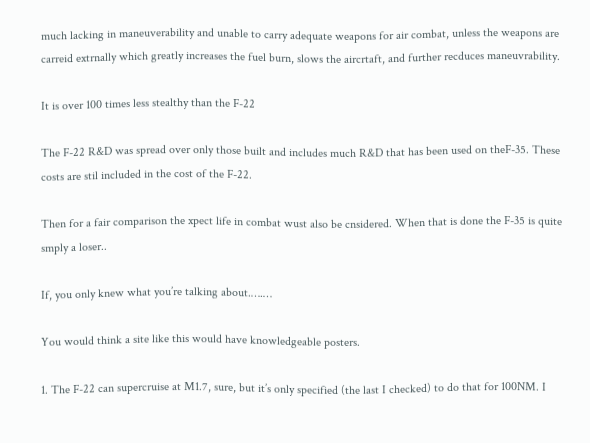much lacking in maneuverability and unable to carry adequate weapons for air combat, unless the weapons are carreid extrnally which greatly increases the fuel burn, slows the aircrtaft, and further recduces maneuvrability.

It is over 100 times less stealthy than the F-22

The F-22 R&D was spread over only those built and includes much R&D that has been used on theF-35. These costs are stil included in the cost of the F-22.

Then for a fair comparison the xpect life in combat wust also be cnsidered. When that is done the F-35 is quite smply a loser..

If, you only knew what you’re talking about.….…

You would think a site like this would have knowledgeable posters.

1. The F-22 can supercruise at M1.7, sure, but it’s only specified (the last I checked) to do that for 100NM. I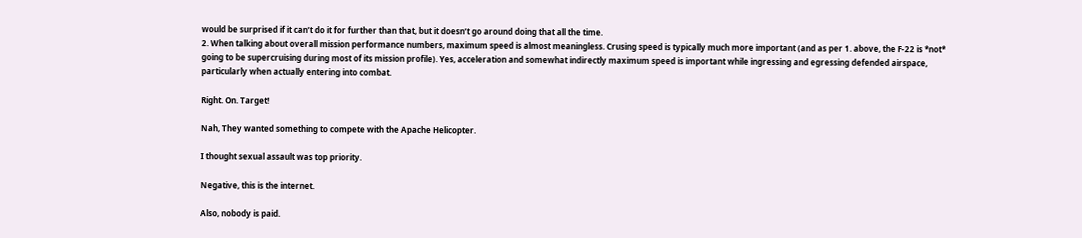would be surprised if it can’t do it for further than that, but it doesn’t go around doing that all the time.
2. When talking about overall mission performance numbers, maximum speed is almost meaningless. Crusing speed is typically much more important (and as per 1. above, the F-22 is *not* going to be supercruising during most of its mission profile). Yes, acceleration and somewhat indirectly maximum speed is important while ingressing and egressing defended airspace, particularly when actually entering into combat.

Right. On. Target!

Nah, They wanted something to compete with the Apache Helicopter.

I thought sexual assault was top priority.

Negative, this is the internet.

Also, nobody is paid.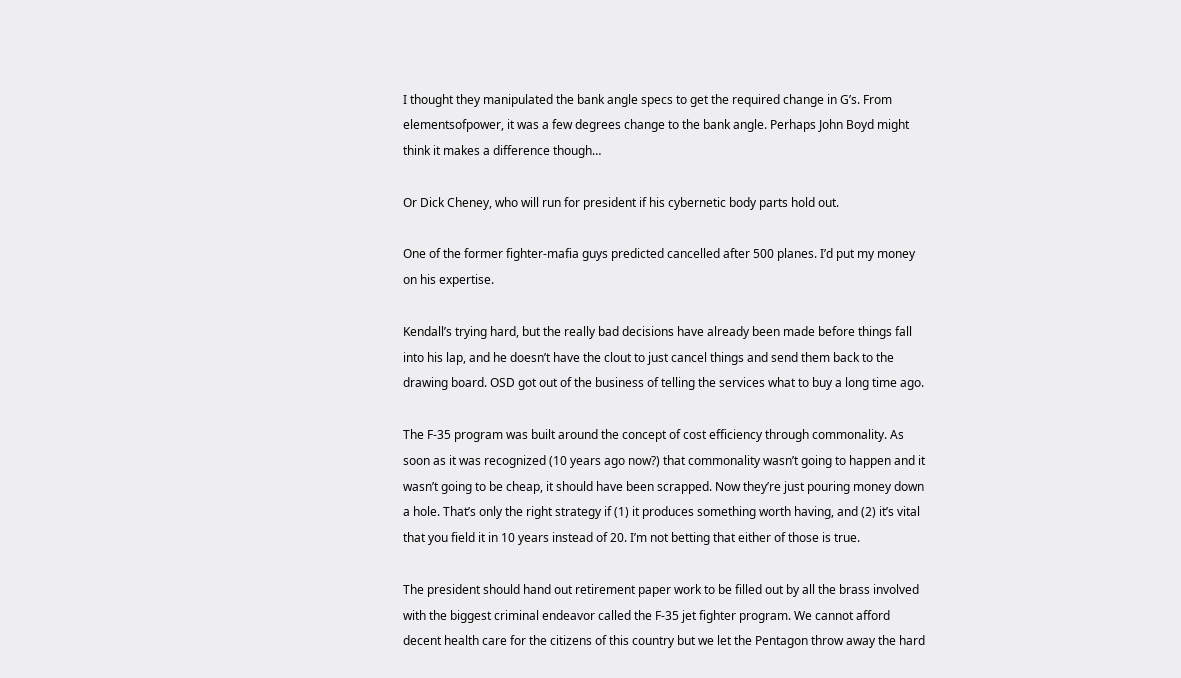I thought they manipulated the bank angle specs to get the required change in G’s. From elementsofpower, it was a few degrees change to the bank angle. Perhaps John Boyd might think it makes a difference though…

Or Dick Cheney, who will run for president if his cybernetic body parts hold out.

One of the former fighter-mafia guys predicted cancelled after 500 planes. I’d put my money on his expertise.

Kendall’s trying hard, but the really bad decisions have already been made before things fall into his lap, and he doesn’t have the clout to just cancel things and send them back to the drawing board. OSD got out of the business of telling the services what to buy a long time ago.

The F-35 program was built around the concept of cost efficiency through commonality. As soon as it was recognized (10 years ago now?) that commonality wasn’t going to happen and it wasn’t going to be cheap, it should have been scrapped. Now they’re just pouring money down a hole. That’s only the right strategy if (1) it produces something worth having, and (2) it’s vital that you field it in 10 years instead of 20. I’m not betting that either of those is true.

The president should hand out retirement paper work to be filled out by all the brass involved with the biggest criminal endeavor called the F-35 jet fighter program. We cannot afford decent health care for the citizens of this country but we let the Pentagon throw away the hard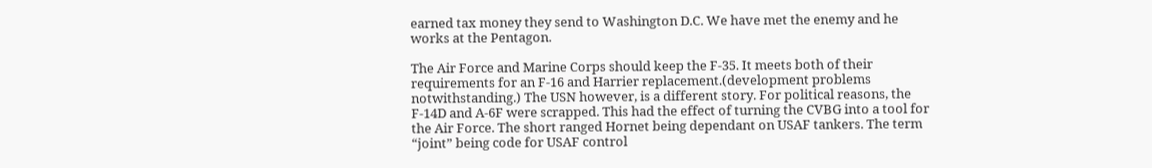earned tax money they send to Washington D.C. We have met the enemy and he works at the Pentagon.

The Air Force and Marine Corps should keep the F-35. It meets both of their requirements for an F-16 and Harrier replacement.(development problems notwithstanding.) The USN however, is a different story. For political reasons, the F-14D and A-6F were scrapped. This had the effect of turning the CVBG into a tool for the Air Force. The short ranged Hornet being dependant on USAF tankers. The term “joint” being code for USAF control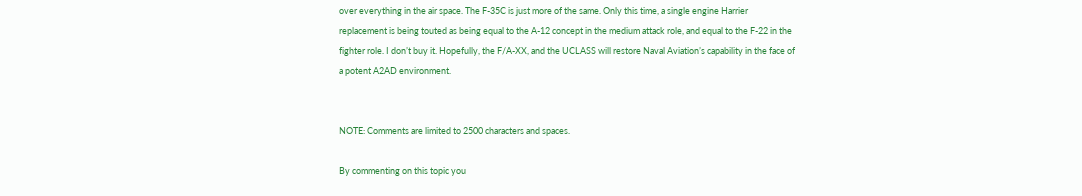over everything in the air space. The F-35C is just more of the same. Only this time, a single engine Harrier replacement is being touted as being equal to the A-12 concept in the medium attack role, and equal to the F-22 in the fighter role. I don’t buy it. Hopefully, the F/A-XX, and the UCLASS will restore Naval Aviation’s capability in the face of a potent A2AD environment.


NOTE: Comments are limited to 2500 characters and spaces.

By commenting on this topic you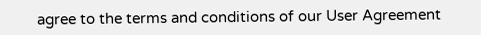agree to the terms and conditions of our User Agreement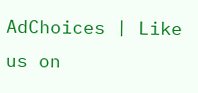AdChoices | Like us on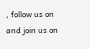, follow us on and join us on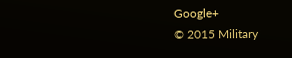Google+
© 2015 Military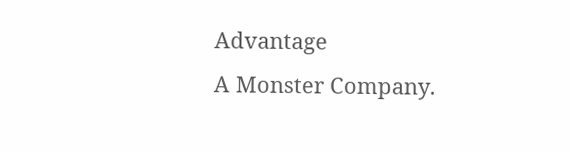Advantage
A Monster Company.